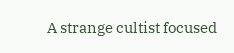A strange cultist focused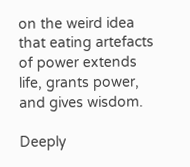on the weird idea that eating artefacts of power extends life, grants power, and gives wisdom.

Deeply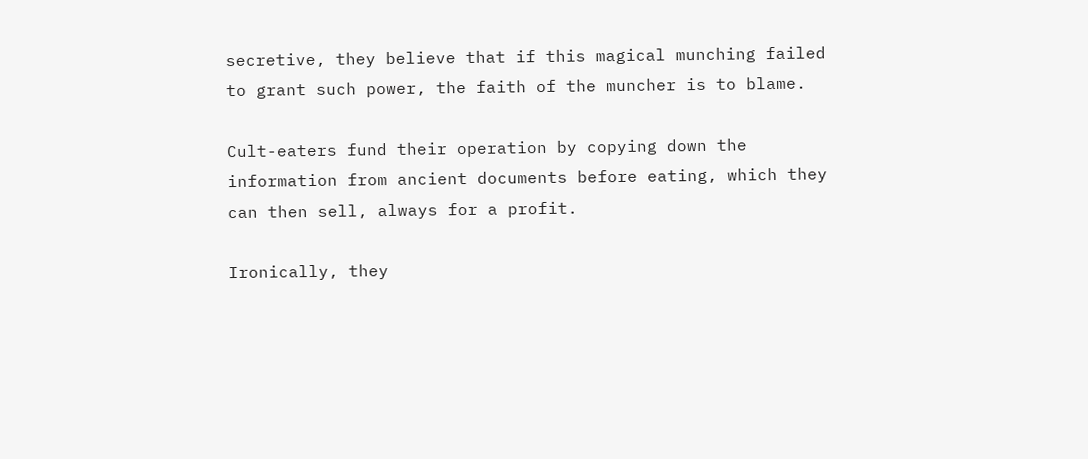secretive, they believe that if this magical munching failed to grant such power, the faith of the muncher is to blame.

Cult-eaters fund their operation by copying down the information from ancient documents before eating, which they can then sell, always for a profit.

Ironically, they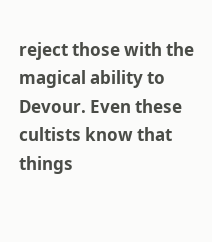reject those with the magical ability to Devour. Even these cultists know that things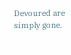Devoured are simply gone.